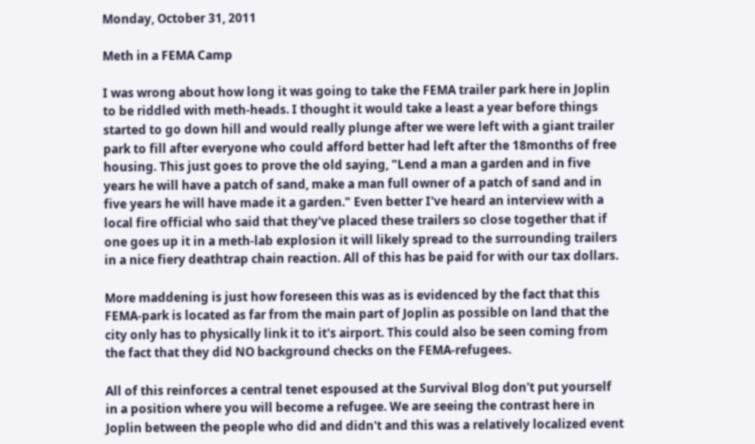Monday, October 31, 2011

Meth in a FEMA Camp

I was wrong about how long it was going to take the FEMA trailer park here in Joplin to be riddled with meth-heads. I thought it would take a least a year before things started to go down hill and would really plunge after we were left with a giant trailer park to fill after everyone who could afford better had left after the 18months of free housing. This just goes to prove the old saying, "Lend a man a garden and in five years he will have a patch of sand, make a man full owner of a patch of sand and in five years he will have made it a garden." Even better I've heard an interview with a local fire official who said that they've placed these trailers so close together that if one goes up it in a meth-lab explosion it will likely spread to the surrounding trailers in a nice fiery deathtrap chain reaction. All of this has be paid for with our tax dollars.

More maddening is just how foreseen this was as is evidenced by the fact that this FEMA-park is located as far from the main part of Joplin as possible on land that the city only has to physically link it to it's airport. This could also be seen coming from the fact that they did NO background checks on the FEMA-refugees.

All of this reinforces a central tenet espoused at the Survival Blog don't put yourself in a position where you will become a refugee. We are seeing the contrast here in Joplin between the people who did and didn't and this was a relatively localized event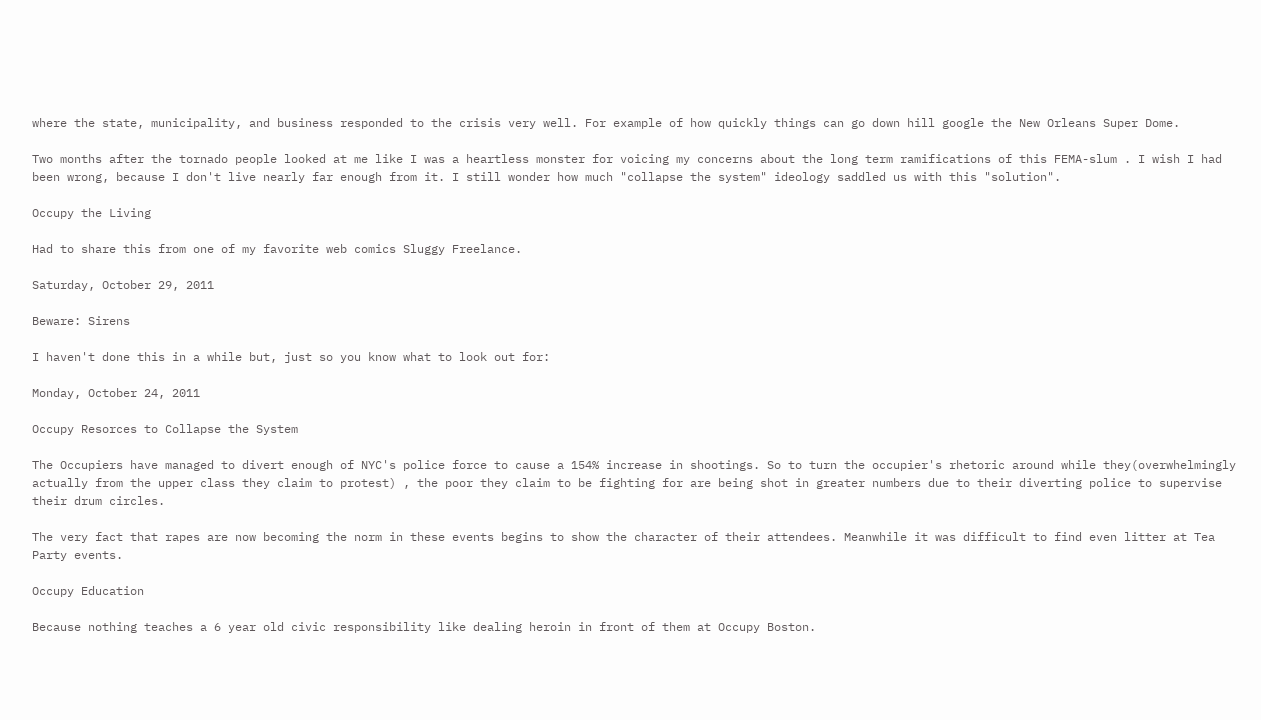where the state, municipality, and business responded to the crisis very well. For example of how quickly things can go down hill google the New Orleans Super Dome.

Two months after the tornado people looked at me like I was a heartless monster for voicing my concerns about the long term ramifications of this FEMA-slum . I wish I had been wrong, because I don't live nearly far enough from it. I still wonder how much "collapse the system" ideology saddled us with this "solution".

Occupy the Living

Had to share this from one of my favorite web comics Sluggy Freelance.

Saturday, October 29, 2011

Beware: Sirens

I haven't done this in a while but, just so you know what to look out for:

Monday, October 24, 2011

Occupy Resorces to Collapse the System

The Occupiers have managed to divert enough of NYC's police force to cause a 154% increase in shootings. So to turn the occupier's rhetoric around while they(overwhelmingly actually from the upper class they claim to protest) , the poor they claim to be fighting for are being shot in greater numbers due to their diverting police to supervise their drum circles.

The very fact that rapes are now becoming the norm in these events begins to show the character of their attendees. Meanwhile it was difficult to find even litter at Tea Party events.

Occupy Education

Because nothing teaches a 6 year old civic responsibility like dealing heroin in front of them at Occupy Boston.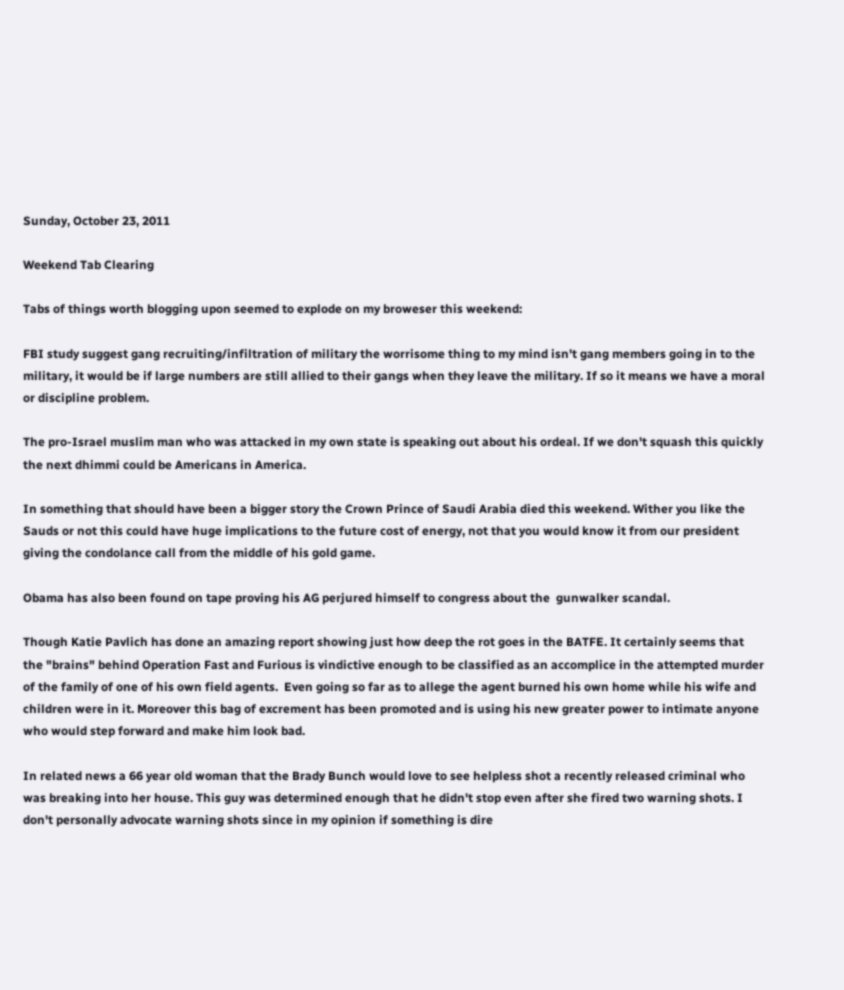Sunday, October 23, 2011

Weekend Tab Clearing

Tabs of things worth blogging upon seemed to explode on my broweser this weekend:

FBI study suggest gang recruiting/infiltration of military the worrisome thing to my mind isn't gang members going in to the military, it would be if large numbers are still allied to their gangs when they leave the military. If so it means we have a moral or discipline problem.

The pro-Israel muslim man who was attacked in my own state is speaking out about his ordeal. If we don't squash this quickly the next dhimmi could be Americans in America.

In something that should have been a bigger story the Crown Prince of Saudi Arabia died this weekend. Wither you like the Sauds or not this could have huge implications to the future cost of energy, not that you would know it from our president giving the condolance call from the middle of his gold game.

Obama has also been found on tape proving his AG perjured himself to congress about the  gunwalker scandal.

Though Katie Pavlich has done an amazing report showing just how deep the rot goes in the BATFE. It certainly seems that the "brains" behind Operation Fast and Furious is vindictive enough to be classified as an accomplice in the attempted murder of the family of one of his own field agents.  Even going so far as to allege the agent burned his own home while his wife and children were in it. Moreover this bag of excrement has been promoted and is using his new greater power to intimate anyone who would step forward and make him look bad.

In related news a 66 year old woman that the Brady Bunch would love to see helpless shot a recently released criminal who was breaking into her house. This guy was determined enough that he didn't stop even after she fired two warning shots. I don't personally advocate warning shots since in my opinion if something is dire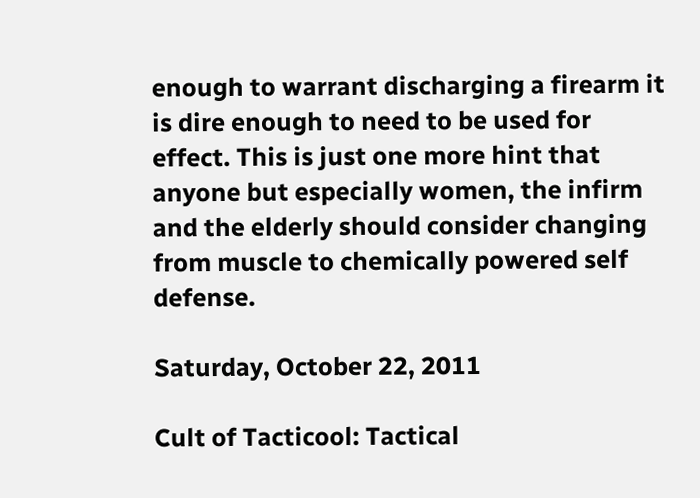enough to warrant discharging a firearm it is dire enough to need to be used for effect. This is just one more hint that anyone but especially women, the infirm and the elderly should consider changing from muscle to chemically powered self defense.

Saturday, October 22, 2011

Cult of Tacticool: Tactical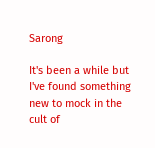Sarong

It's been a while but I've found something new to mock in the cult of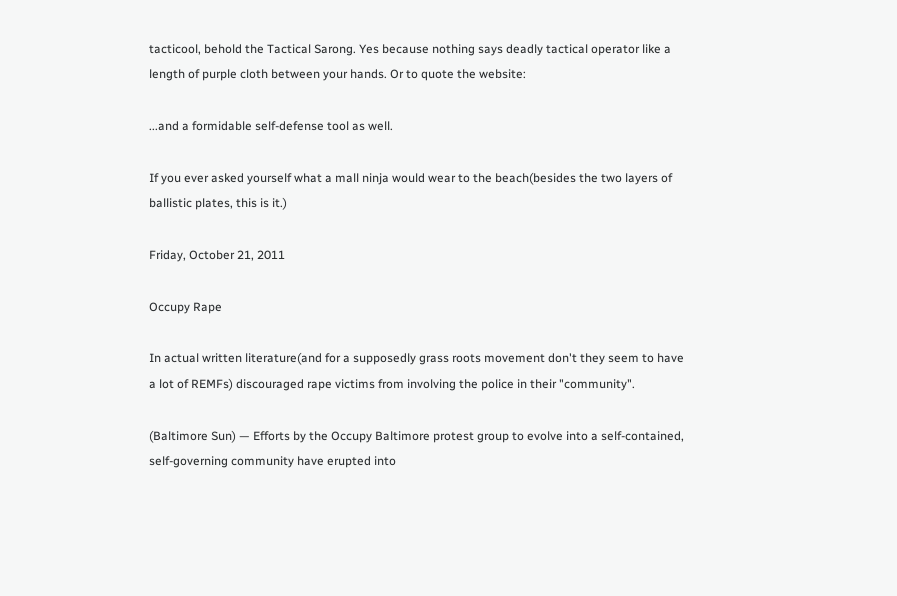tacticool, behold the Tactical Sarong. Yes because nothing says deadly tactical operator like a length of purple cloth between your hands. Or to quote the website:

...and a formidable self-defense tool as well.

If you ever asked yourself what a mall ninja would wear to the beach(besides the two layers of ballistic plates, this is it.)

Friday, October 21, 2011

Occupy Rape

In actual written literature(and for a supposedly grass roots movement don't they seem to have a lot of REMFs) discouraged rape victims from involving the police in their "community".

(Baltimore Sun) — Efforts by the Occupy Baltimore protest group to evolve into a self-contained, self-governing community have erupted into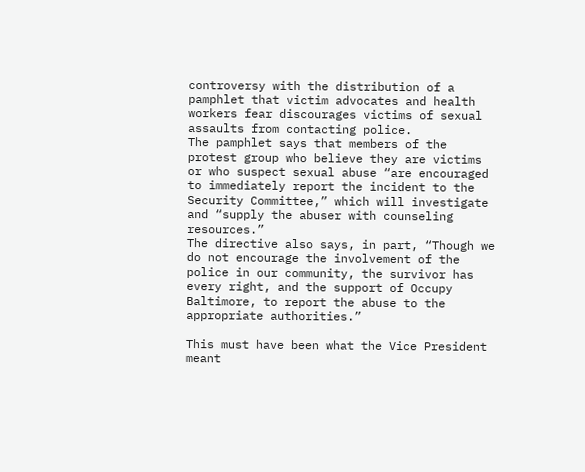controversy with the distribution of a pamphlet that victim advocates and health workers fear discourages victims of sexual assaults from contacting police.
The pamphlet says that members of the protest group who believe they are victims or who suspect sexual abuse “are encouraged to immediately report the incident to the Security Committee,” which will investigate and “supply the abuser with counseling resources.”
The directive also says, in part, “Though we do not encourage the involvement of the police in our community, the survivor has every right, and the support of Occupy Baltimore, to report the abuse to the appropriate authorities.”

This must have been what the Vice President meant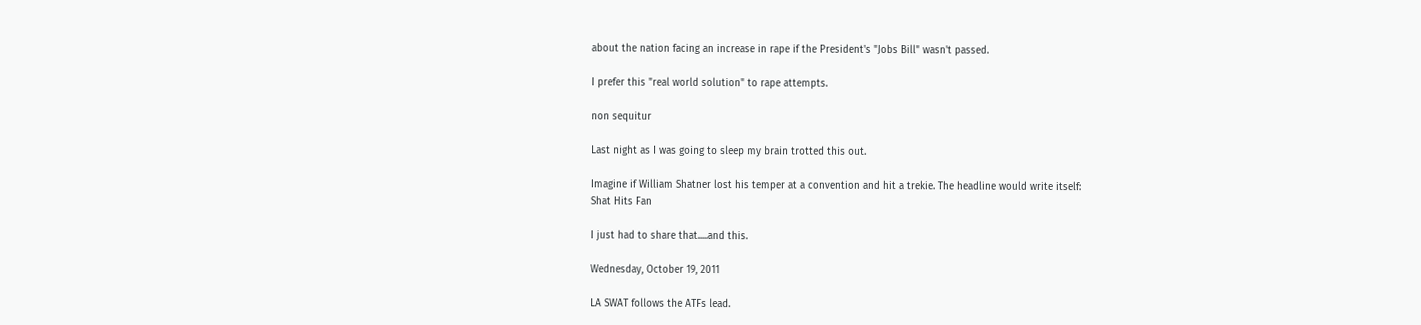about the nation facing an increase in rape if the President's "Jobs Bill" wasn't passed.

I prefer this "real world solution" to rape attempts.

non sequitur

Last night as I was going to sleep my brain trotted this out.

Imagine if William Shatner lost his temper at a convention and hit a trekie. The headline would write itself:
Shat Hits Fan

I just had to share that.....and this.

Wednesday, October 19, 2011

LA SWAT follows the ATFs lead.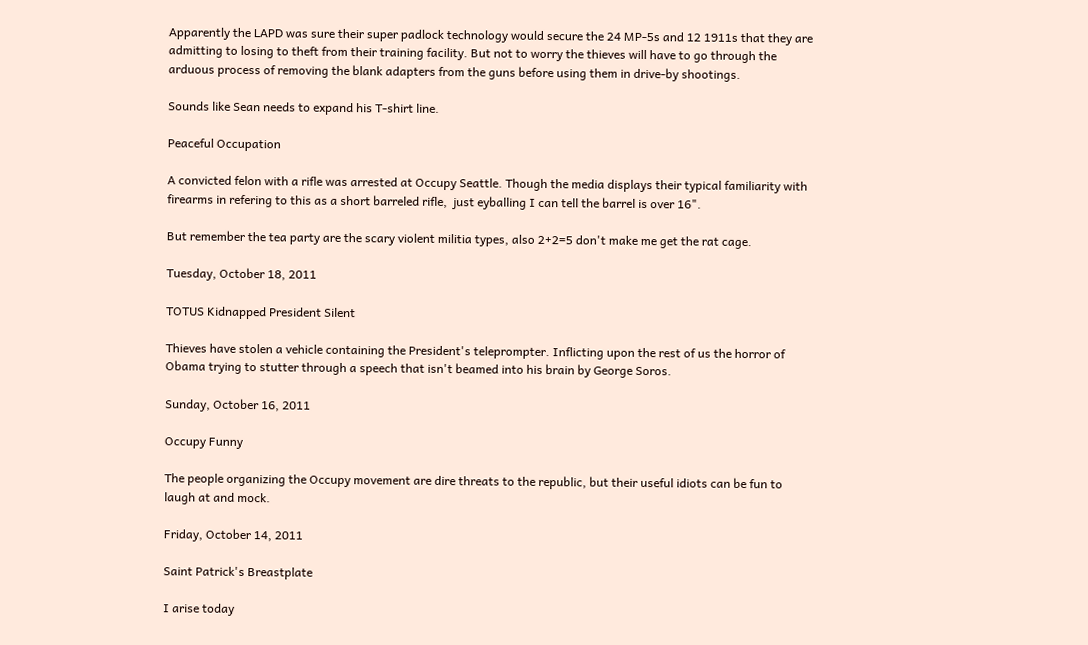Apparently the LAPD was sure their super padlock technology would secure the 24 MP-5s and 12 1911s that they are admitting to losing to theft from their training facility. But not to worry the thieves will have to go through the arduous process of removing the blank adapters from the guns before using them in drive-by shootings.

Sounds like Sean needs to expand his T-shirt line.

Peaceful Occupation

A convicted felon with a rifle was arrested at Occupy Seattle. Though the media displays their typical familiarity with firearms in refering to this as a short barreled rifle,  just eyballing I can tell the barrel is over 16".

But remember the tea party are the scary violent militia types, also 2+2=5 don't make me get the rat cage.

Tuesday, October 18, 2011

TOTUS Kidnapped President Silent

Thieves have stolen a vehicle containing the President's teleprompter. Inflicting upon the rest of us the horror of Obama trying to stutter through a speech that isn't beamed into his brain by George Soros.

Sunday, October 16, 2011

Occupy Funny

The people organizing the Occupy movement are dire threats to the republic, but their useful idiots can be fun to laugh at and mock.

Friday, October 14, 2011

Saint Patrick's Breastplate

I arise today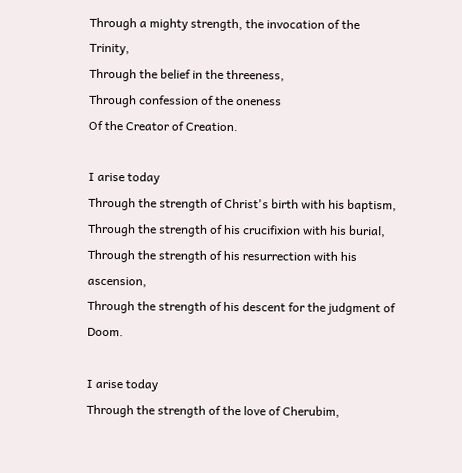Through a mighty strength, the invocation of the Trinity,
Through the belief in the threeness,
Through confession of the oneness
Of the Creator of Creation.

I arise today
Through the strength of Christ's birth with his baptism,
Through the strength of his crucifixion with his burial,
Through the strength of his resurrection with his ascension,
Through the strength of his descent for the judgment of Doom.

I arise today
Through the strength of the love of Cherubim,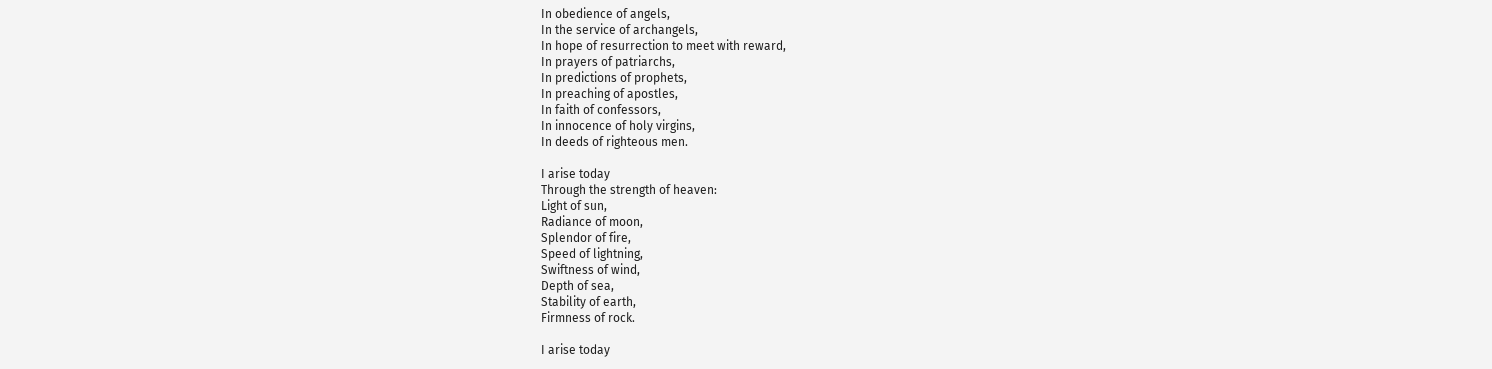In obedience of angels,
In the service of archangels,
In hope of resurrection to meet with reward,
In prayers of patriarchs,
In predictions of prophets,
In preaching of apostles,
In faith of confessors,
In innocence of holy virgins,
In deeds of righteous men.

I arise today
Through the strength of heaven:
Light of sun,
Radiance of moon,
Splendor of fire,
Speed of lightning,
Swiftness of wind,
Depth of sea,
Stability of earth,
Firmness of rock.

I arise today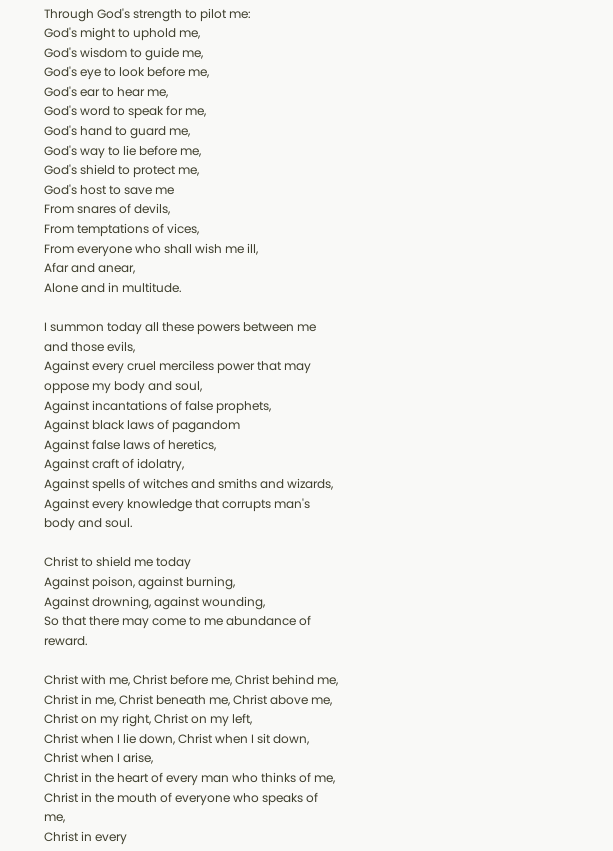Through God's strength to pilot me:
God's might to uphold me,
God's wisdom to guide me,
God's eye to look before me,
God's ear to hear me,
God's word to speak for me,
God's hand to guard me,
God's way to lie before me,
God's shield to protect me,
God's host to save me
From snares of devils,
From temptations of vices,
From everyone who shall wish me ill,
Afar and anear,
Alone and in multitude.

I summon today all these powers between me and those evils,
Against every cruel merciless power that may oppose my body and soul,
Against incantations of false prophets,
Against black laws of pagandom
Against false laws of heretics,
Against craft of idolatry,
Against spells of witches and smiths and wizards,
Against every knowledge that corrupts man's body and soul.

Christ to shield me today
Against poison, against burning,
Against drowning, against wounding,
So that there may come to me abundance of reward.

Christ with me, Christ before me, Christ behind me,
Christ in me, Christ beneath me, Christ above me,
Christ on my right, Christ on my left,
Christ when I lie down, Christ when I sit down, Christ when I arise,
Christ in the heart of every man who thinks of me,
Christ in the mouth of everyone who speaks of me,
Christ in every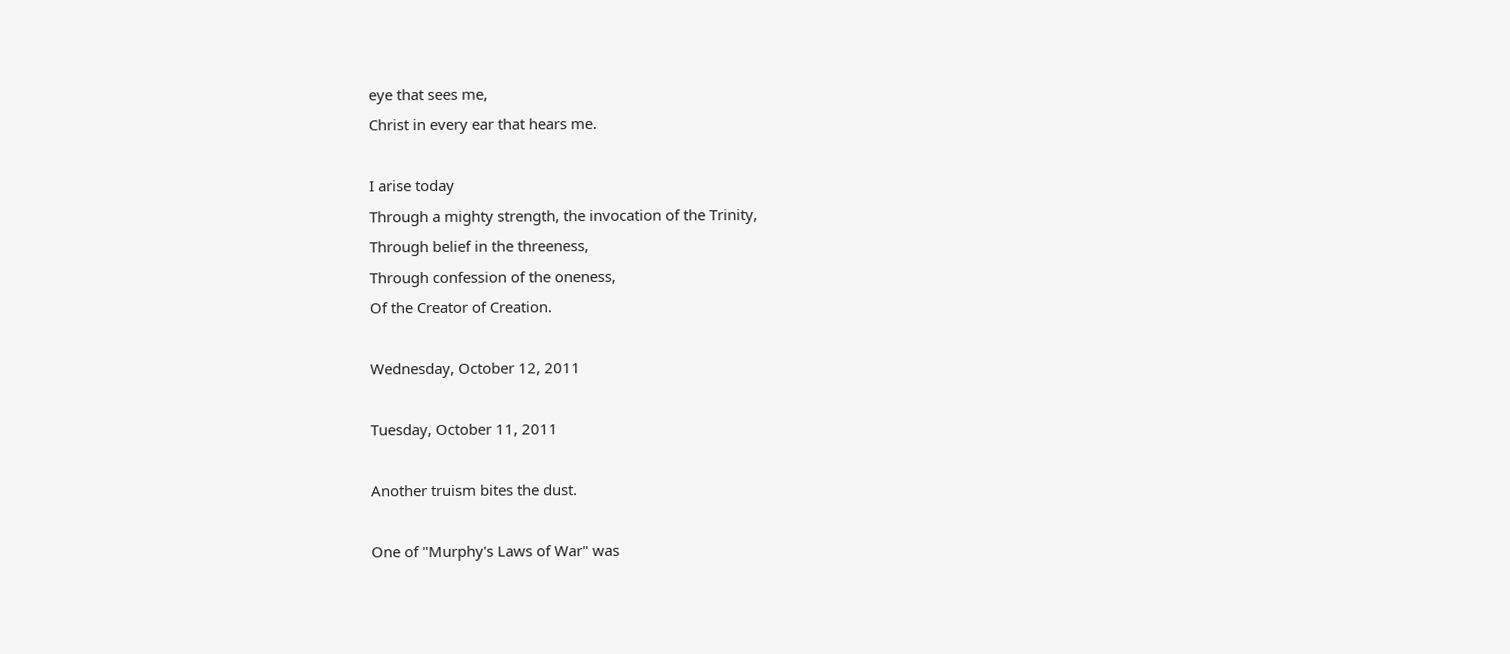eye that sees me,
Christ in every ear that hears me.

I arise today
Through a mighty strength, the invocation of the Trinity,
Through belief in the threeness,
Through confession of the oneness,
Of the Creator of Creation.

Wednesday, October 12, 2011

Tuesday, October 11, 2011

Another truism bites the dust.

One of "Murphy's Laws of War" was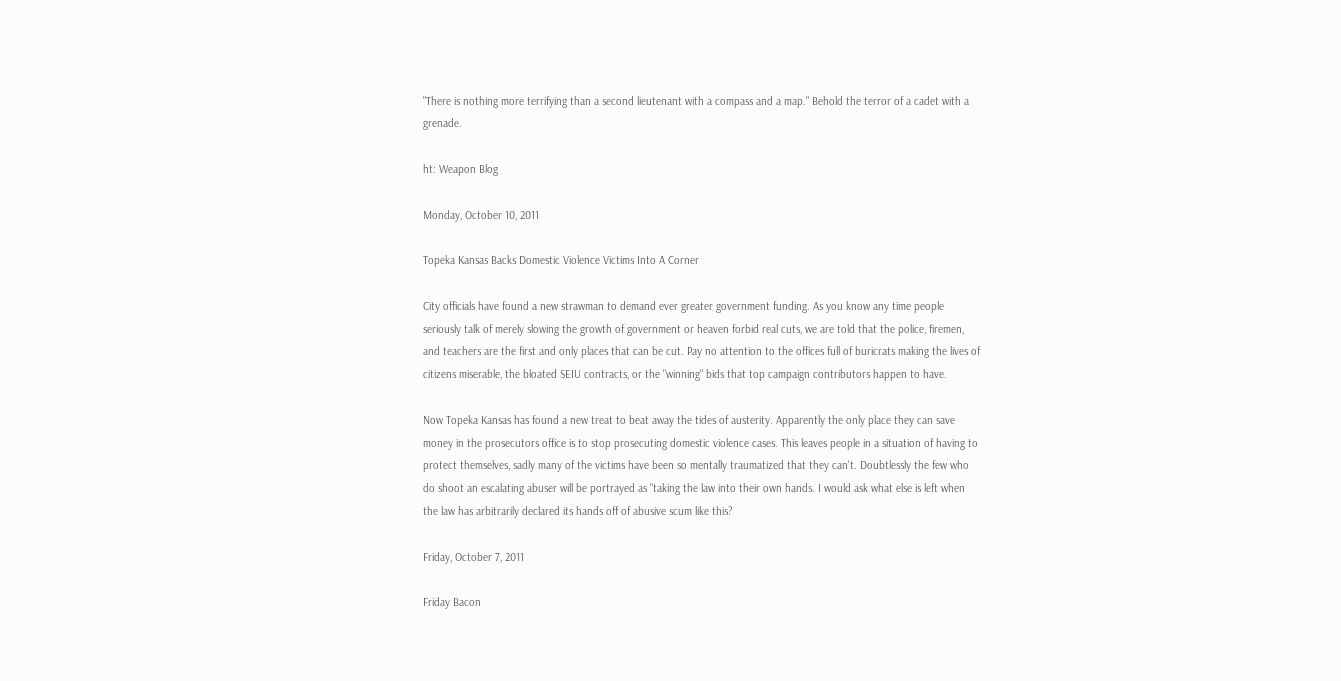"There is nothing more terrifying than a second lieutenant with a compass and a map." Behold the terror of a cadet with a grenade.

ht: Weapon Blog

Monday, October 10, 2011

Topeka Kansas Backs Domestic Violence Victims Into A Corner

City officials have found a new strawman to demand ever greater government funding. As you know any time people seriously talk of merely slowing the growth of government or heaven forbid real cuts, we are told that the police, firemen, and teachers are the first and only places that can be cut. Pay no attention to the offices full of buricrats making the lives of citizens miserable, the bloated SEIU contracts, or the "winning" bids that top campaign contributors happen to have.

Now Topeka Kansas has found a new treat to beat away the tides of austerity. Apparently the only place they can save money in the prosecutors office is to stop prosecuting domestic violence cases. This leaves people in a situation of having to protect themselves, sadly many of the victims have been so mentally traumatized that they can't. Doubtlessly the few who do shoot an escalating abuser will be portrayed as "taking the law into their own hands. I would ask what else is left when the law has arbitrarily declared its hands off of abusive scum like this?

Friday, October 7, 2011

Friday Bacon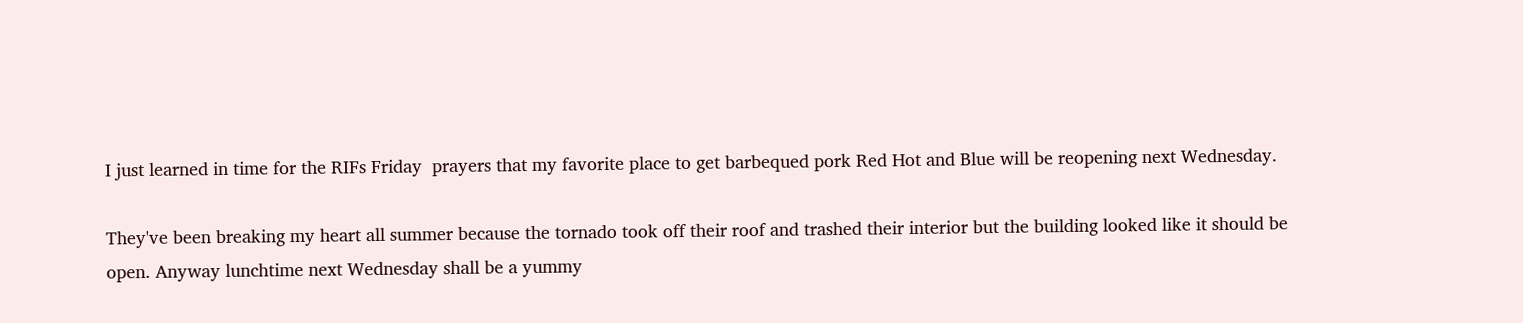I just learned in time for the RIFs Friday  prayers that my favorite place to get barbequed pork Red Hot and Blue will be reopening next Wednesday.

They've been breaking my heart all summer because the tornado took off their roof and trashed their interior but the building looked like it should be open. Anyway lunchtime next Wednesday shall be a yummy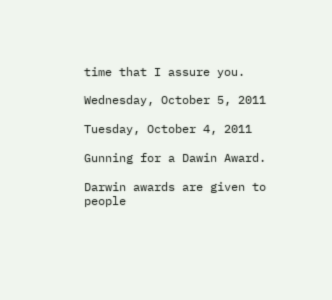time that I assure you.

Wednesday, October 5, 2011

Tuesday, October 4, 2011

Gunning for a Dawin Award.

Darwin awards are given to people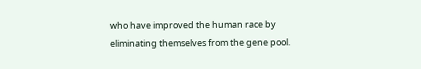who have improved the human race by eliminating themselves from the gene pool.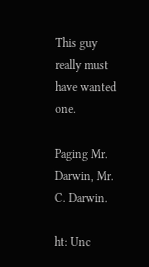This guy really must have wanted one.

Paging Mr. Darwin, Mr. C. Darwin.

ht: Unc